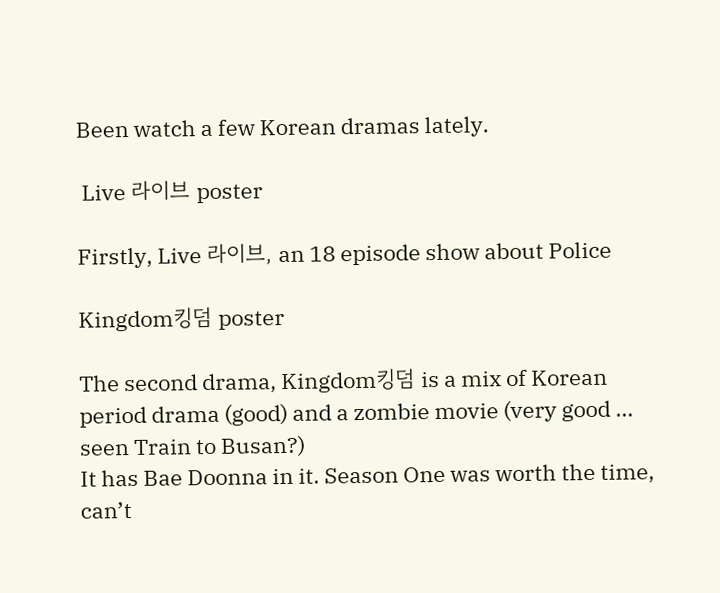Been watch a few Korean dramas lately.

 Live 라이브 poster

Firstly, Live 라이브, an 18 episode show about Police

Kingdom킹덤 poster

The second drama, Kingdom킹덤 is a mix of Korean period drama (good) and a zombie movie (very good … seen Train to Busan?)
It has Bae Doonna in it. Season One was worth the time, can’t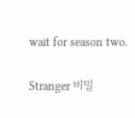wait for season two.

Stranger 비밀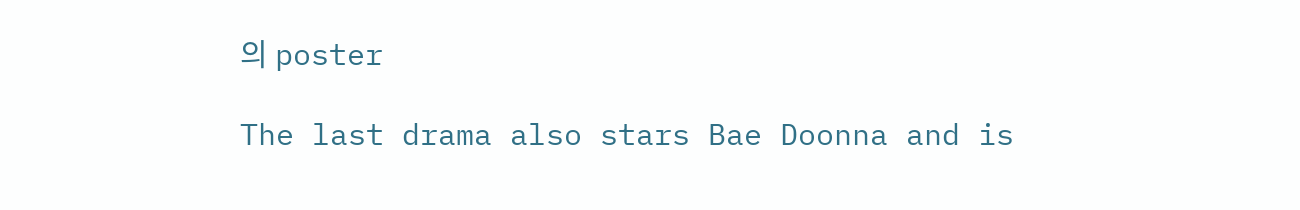의 poster

The last drama also stars Bae Doonna and is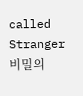called Stranger 비밀의